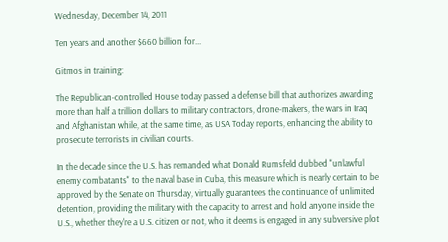Wednesday, December 14, 2011

Ten years and another $660 billion for...

Gitmos in training:

The Republican-controlled House today passed a defense bill that authorizes awarding more than half a trillion dollars to military contractors, drone-makers, the wars in Iraq and Afghanistan while, at the same time, as USA Today reports, enhancing the ability to prosecute terrorists in civilian courts.

In the decade since the U.S. has remanded what Donald Rumsfeld dubbed "unlawful enemy combatants" to the naval base in Cuba, this measure which is nearly certain to be approved by the Senate on Thursday, virtually guarantees the continuance of unlimited detention, providing the military with the capacity to arrest and hold anyone inside the U.S., whether they're a U.S. citizen or not, who it deems is engaged in any subversive plot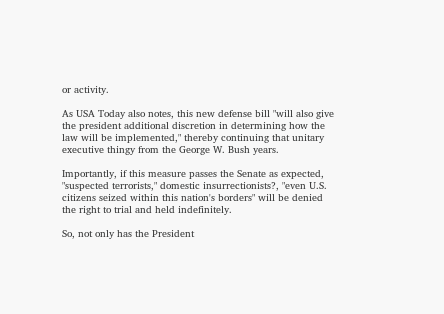or activity.

As USA Today also notes, this new defense bill "will also give the president additional discretion in determining how the law will be implemented," thereby continuing that unitary executive thingy from the George W. Bush years.

Importantly, if this measure passes the Senate as expected, "suspected terrorists," domestic insurrectionists?, "even U.S. citizens seized within this nation's borders" will be denied the right to trial and held indefinitely.

So, not only has the President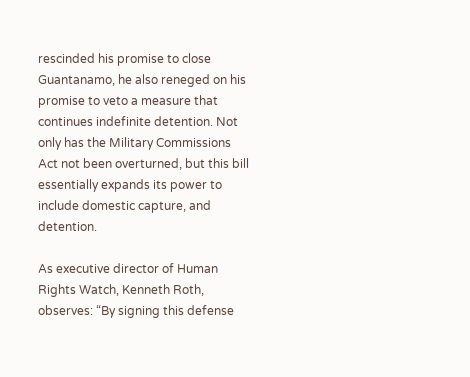rescinded his promise to close Guantanamo, he also reneged on his promise to veto a measure that continues indefinite detention. Not only has the Military Commissions Act not been overturned, but this bill essentially expands its power to include domestic capture, and detention.

As executive director of Human Rights Watch, Kenneth Roth, observes: “By signing this defense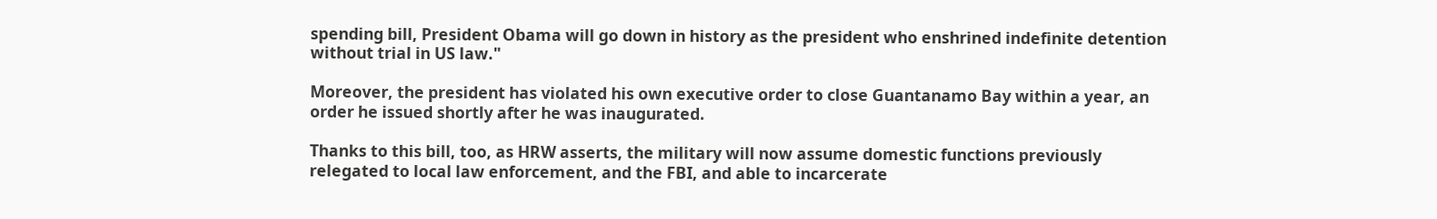spending bill, President Obama will go down in history as the president who enshrined indefinite detention without trial in US law."

Moreover, the president has violated his own executive order to close Guantanamo Bay within a year, an order he issued shortly after he was inaugurated.

Thanks to this bill, too, as HRW asserts, the military will now assume domestic functions previously relegated to local law enforcement, and the FBI, and able to incarcerate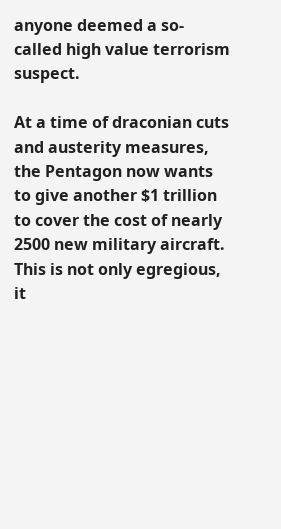anyone deemed a so-called high value terrorism suspect.

At a time of draconian cuts and austerity measures, the Pentagon now wants to give another $1 trillion to cover the cost of nearly 2500 new military aircraft. This is not only egregious, it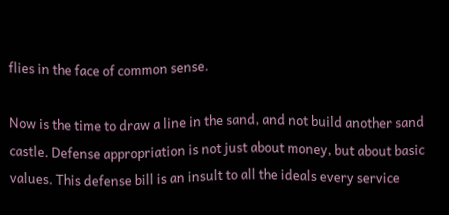flies in the face of common sense.

Now is the time to draw a line in the sand, and not build another sand castle. Defense appropriation is not just about money, but about basic values. This defense bill is an insult to all the ideals every service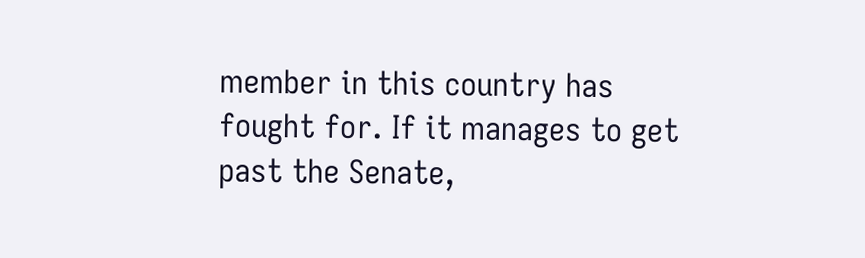member in this country has fought for. If it manages to get past the Senate,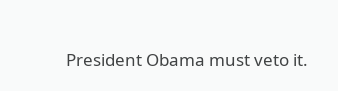President Obama must veto it.